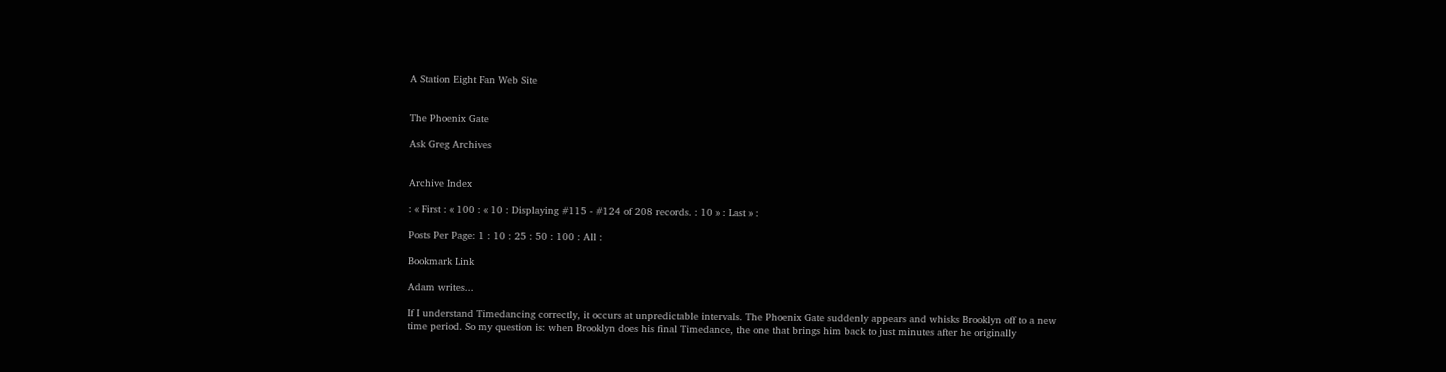A Station Eight Fan Web Site


The Phoenix Gate

Ask Greg Archives


Archive Index

: « First : « 100 : « 10 : Displaying #115 - #124 of 208 records. : 10 » : Last » :

Posts Per Page: 1 : 10 : 25 : 50 : 100 : All :

Bookmark Link

Adam writes...

If I understand Timedancing correctly, it occurs at unpredictable intervals. The Phoenix Gate suddenly appears and whisks Brooklyn off to a new time period. So my question is: when Brooklyn does his final Timedance, the one that brings him back to just minutes after he originally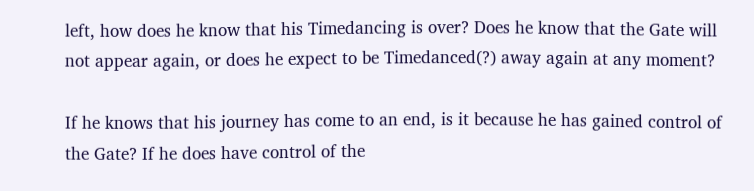left, how does he know that his Timedancing is over? Does he know that the Gate will not appear again, or does he expect to be Timedanced(?) away again at any moment?

If he knows that his journey has come to an end, is it because he has gained control of the Gate? If he does have control of the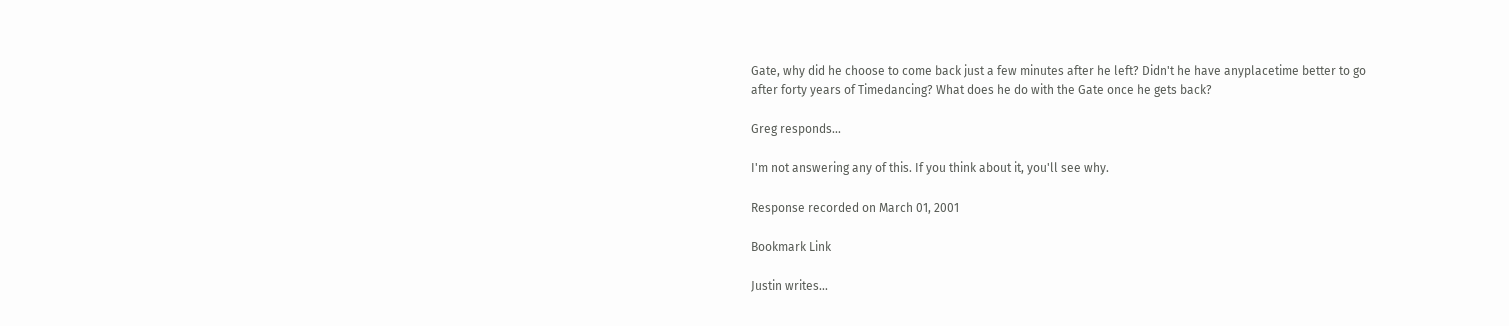Gate, why did he choose to come back just a few minutes after he left? Didn't he have anyplacetime better to go after forty years of Timedancing? What does he do with the Gate once he gets back?

Greg responds...

I'm not answering any of this. If you think about it, you'll see why.

Response recorded on March 01, 2001

Bookmark Link

Justin writes...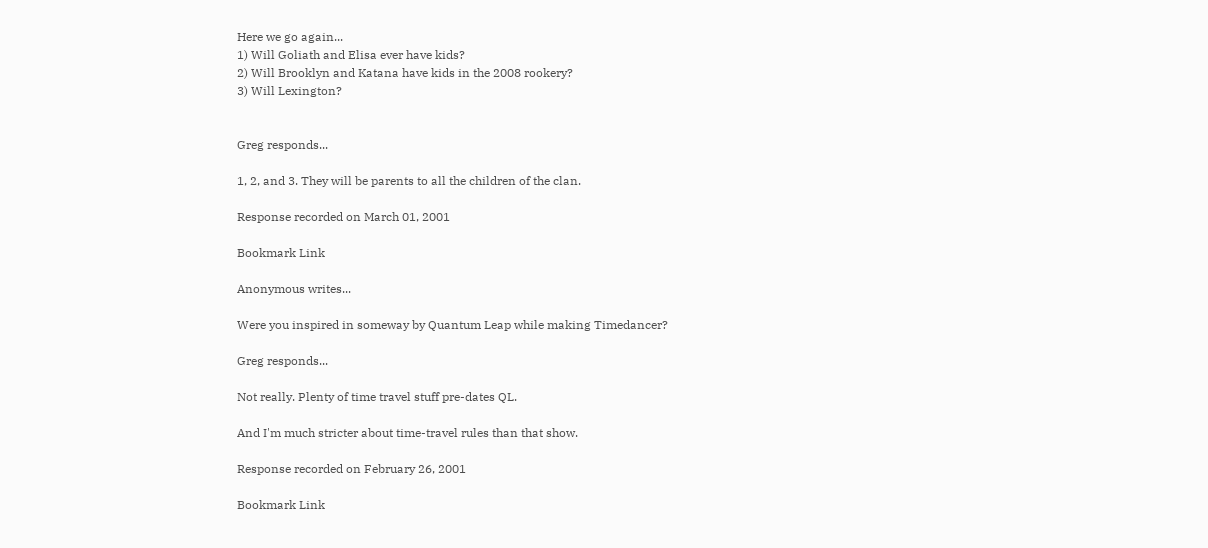Here we go again...
1) Will Goliath and Elisa ever have kids?
2) Will Brooklyn and Katana have kids in the 2008 rookery?
3) Will Lexington?


Greg responds...

1, 2, and 3. They will be parents to all the children of the clan.

Response recorded on March 01, 2001

Bookmark Link

Anonymous writes...

Were you inspired in someway by Quantum Leap while making Timedancer?

Greg responds...

Not really. Plenty of time travel stuff pre-dates QL.

And I'm much stricter about time-travel rules than that show.

Response recorded on February 26, 2001

Bookmark Link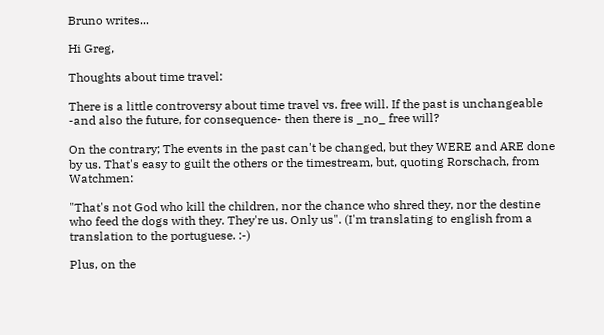Bruno writes...

Hi Greg,

Thoughts about time travel:

There is a little controversy about time travel vs. free will. If the past is unchangeable -and also the future, for consequence- then there is _no_ free will?

On the contrary; The events in the past can't be changed, but they WERE and ARE done by us. That's easy to guilt the others or the timestream, but, quoting Rorschach, from Watchmen:

"That's not God who kill the children, nor the chance who shred they, nor the destine who feed the dogs with they. They're us. Only us". (I'm translating to english from a translation to the portuguese. :-)

Plus, on the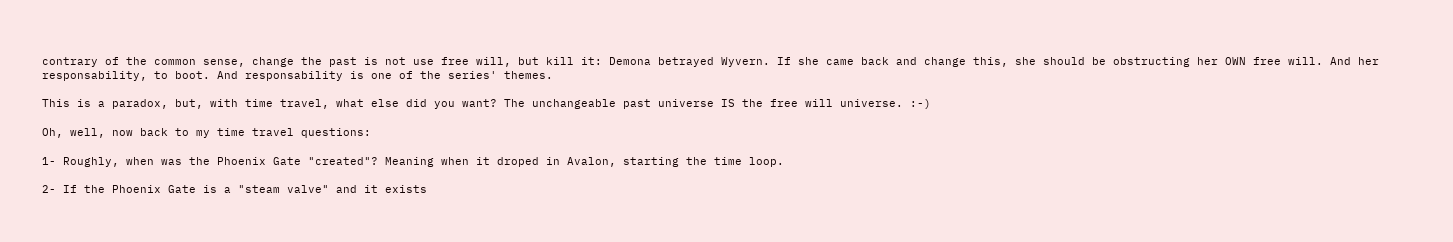contrary of the common sense, change the past is not use free will, but kill it: Demona betrayed Wyvern. If she came back and change this, she should be obstructing her OWN free will. And her responsability, to boot. And responsability is one of the series' themes.

This is a paradox, but, with time travel, what else did you want? The unchangeable past universe IS the free will universe. :-)

Oh, well, now back to my time travel questions:

1- Roughly, when was the Phoenix Gate "created"? Meaning when it droped in Avalon, starting the time loop.

2- If the Phoenix Gate is a "steam valve" and it exists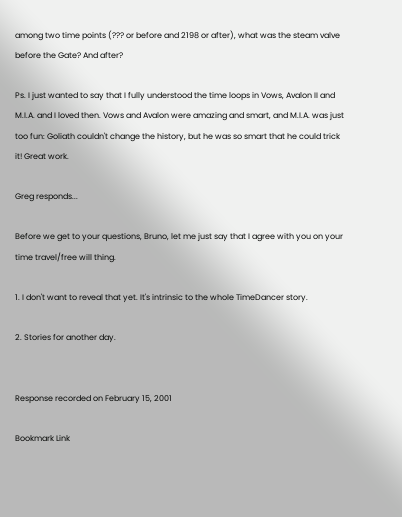among two time points (??? or before and 2198 or after), what was the steam valve before the Gate? And after?

Ps. I just wanted to say that I fully understood the time loops in Vows, Avalon II and M.I.A. and I loved then. Vows and Avalon were amazing and smart, and M.I.A. was just too fun: Goliath couldn't change the history, but he was so smart that he could trick it! Great work.

Greg responds...

Before we get to your questions, Bruno, let me just say that I agree with you on your time travel/free will thing.

1. I don't want to reveal that yet. It's intrinsic to the whole TimeDancer story.

2. Stories for another day.


Response recorded on February 15, 2001

Bookmark Link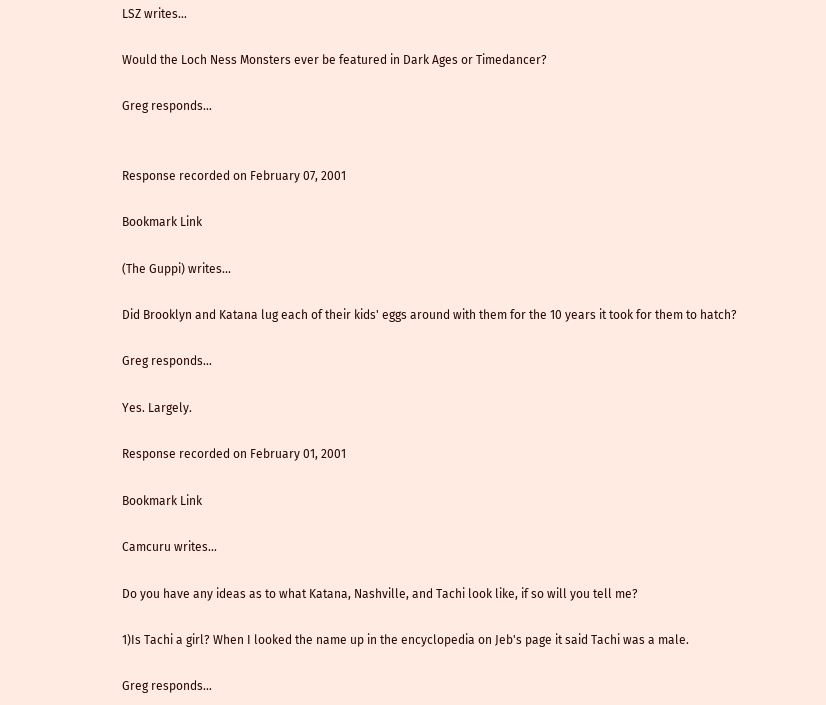LSZ writes...

Would the Loch Ness Monsters ever be featured in Dark Ages or Timedancer?

Greg responds...


Response recorded on February 07, 2001

Bookmark Link

(The Guppi) writes...

Did Brooklyn and Katana lug each of their kids' eggs around with them for the 10 years it took for them to hatch?

Greg responds...

Yes. Largely.

Response recorded on February 01, 2001

Bookmark Link

Camcuru writes...

Do you have any ideas as to what Katana, Nashville, and Tachi look like, if so will you tell me?

1)Is Tachi a girl? When I looked the name up in the encyclopedia on Jeb's page it said Tachi was a male.

Greg responds...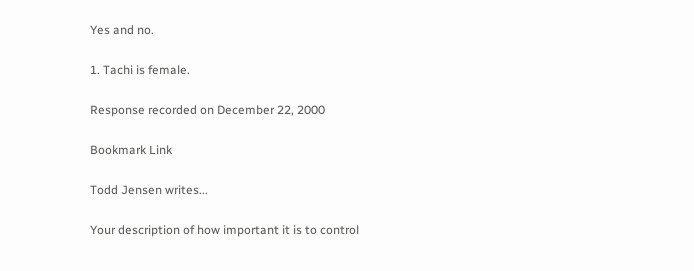Yes and no.

1. Tachi is female.

Response recorded on December 22, 2000

Bookmark Link

Todd Jensen writes...

Your description of how important it is to control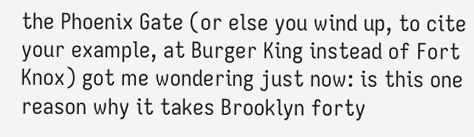the Phoenix Gate (or else you wind up, to cite your example, at Burger King instead of Fort Knox) got me wondering just now: is this one reason why it takes Brooklyn forty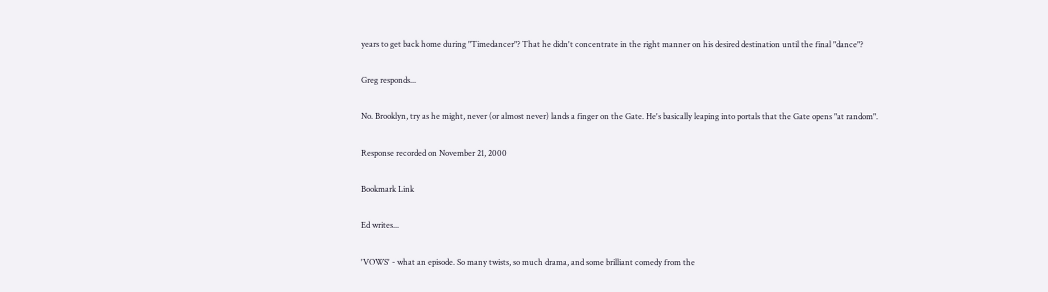years to get back home during "Timedancer"? That he didn't concentrate in the right manner on his desired destination until the final "dance"?

Greg responds...

No. Brooklyn, try as he might, never (or almost never) lands a finger on the Gate. He's basically leaping into portals that the Gate opens "at random".

Response recorded on November 21, 2000

Bookmark Link

Ed writes...

'VOWS' - what an episode. So many twists, so much drama, and some brilliant comedy from the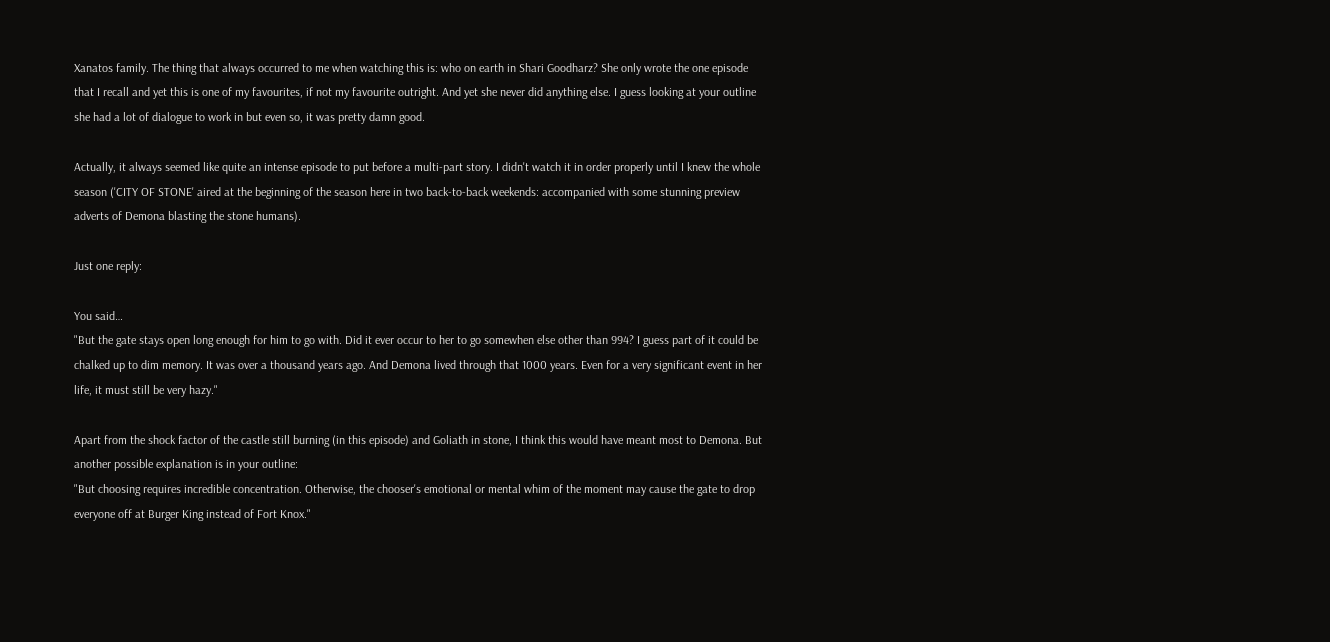Xanatos family. The thing that always occurred to me when watching this is: who on earth in Shari Goodharz? She only wrote the one episode that I recall and yet this is one of my favourites, if not my favourite outright. And yet she never did anything else. I guess looking at your outline she had a lot of dialogue to work in but even so, it was pretty damn good.

Actually, it always seemed like quite an intense episode to put before a multi-part story. I didn't watch it in order properly until I knew the whole season ('CITY OF STONE' aired at the beginning of the season here in two back-to-back weekends: accompanied with some stunning preview adverts of Demona blasting the stone humans).

Just one reply:

You said…
"But the gate stays open long enough for him to go with. Did it ever occur to her to go somewhen else other than 994? I guess part of it could be chalked up to dim memory. It was over a thousand years ago. And Demona lived through that 1000 years. Even for a very significant event in her life, it must still be very hazy."

Apart from the shock factor of the castle still burning (in this episode) and Goliath in stone, I think this would have meant most to Demona. But another possible explanation is in your outline:
"But choosing requires incredible concentration. Otherwise, the chooser's emotional or mental whim of the moment may cause the gate to drop everyone off at Burger King instead of Fort Knox."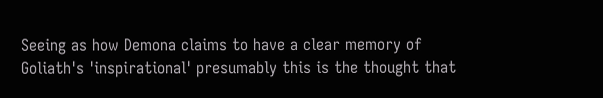Seeing as how Demona claims to have a clear memory of Goliath's 'inspirational' presumably this is the thought that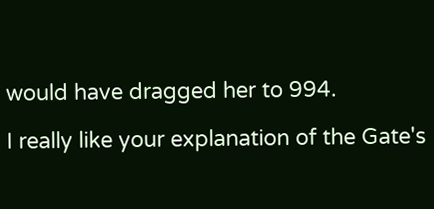would have dragged her to 994.

I really like your explanation of the Gate's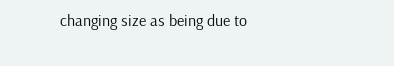changing size as being due to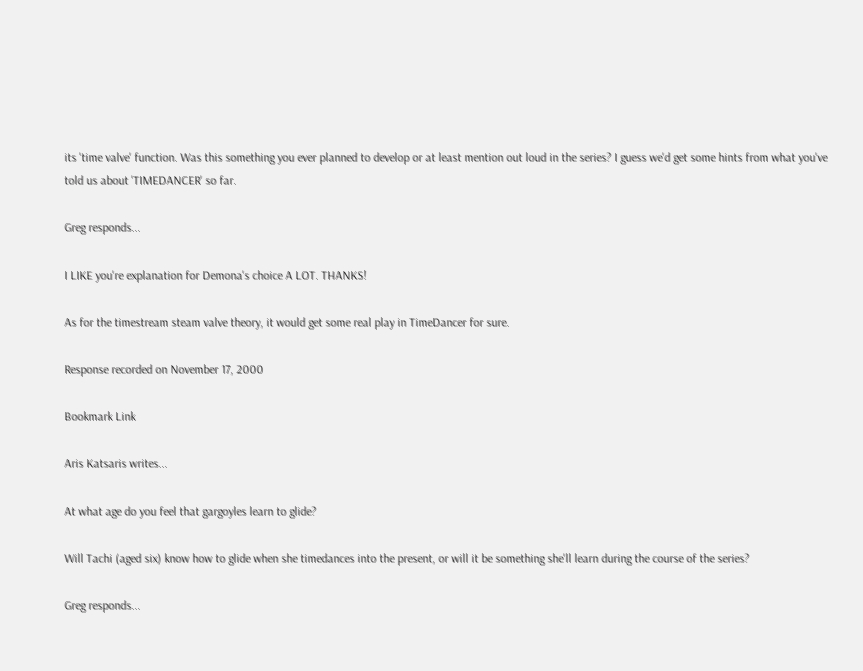its 'time valve' function. Was this something you ever planned to develop or at least mention out loud in the series? I guess we'd get some hints from what you've told us about 'TIMEDANCER' so far.

Greg responds...

I LIKE you're explanation for Demona's choice A LOT. THANKS!

As for the timestream steam valve theory, it would get some real play in TimeDancer for sure.

Response recorded on November 17, 2000

Bookmark Link

Aris Katsaris writes...

At what age do you feel that gargoyles learn to glide?

Will Tachi (aged six) know how to glide when she timedances into the present, or will it be something she'll learn during the course of the series?

Greg responds...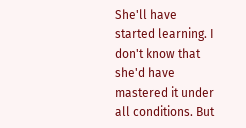She'll have started learning. I don't know that she'd have mastered it under all conditions. But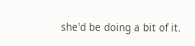she'd be doing a bit of it.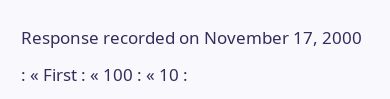Response recorded on November 17, 2000

: « First : « 100 : « 10 :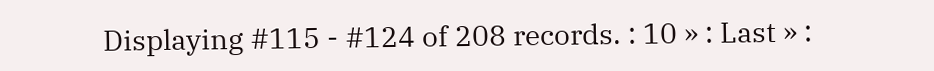Displaying #115 - #124 of 208 records. : 10 » : Last » :